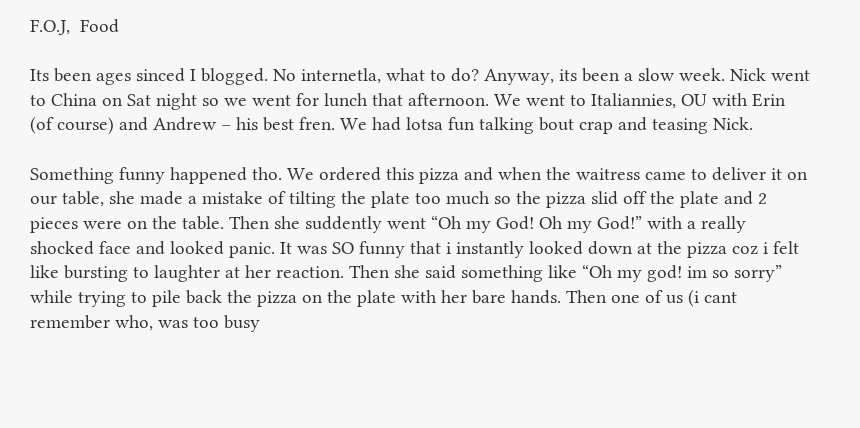F.O.J,  Food

Its been ages sinced I blogged. No internetla, what to do? Anyway, its been a slow week. Nick went to China on Sat night so we went for lunch that afternoon. We went to Italiannies, OU with Erin (of course) and Andrew – his best fren. We had lotsa fun talking bout crap and teasing Nick.

Something funny happened tho. We ordered this pizza and when the waitress came to deliver it on our table, she made a mistake of tilting the plate too much so the pizza slid off the plate and 2 pieces were on the table. Then she suddently went “Oh my God! Oh my God!” with a really shocked face and looked panic. It was SO funny that i instantly looked down at the pizza coz i felt like bursting to laughter at her reaction. Then she said something like “Oh my god! im so sorry” while trying to pile back the pizza on the plate with her bare hands. Then one of us (i cant remember who, was too busy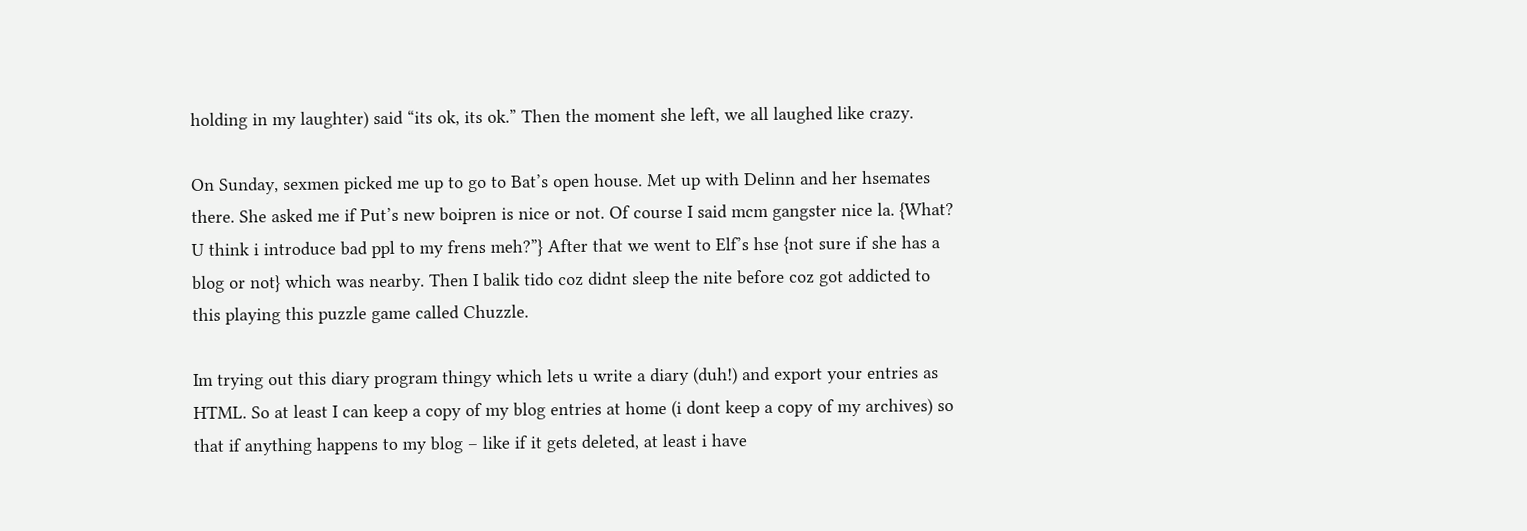holding in my laughter) said “its ok, its ok.” Then the moment she left, we all laughed like crazy.

On Sunday, sexmen picked me up to go to Bat’s open house. Met up with Delinn and her hsemates there. She asked me if Put’s new boipren is nice or not. Of course I said mcm gangster nice la. {What? U think i introduce bad ppl to my frens meh?”} After that we went to Elf’s hse {not sure if she has a blog or not} which was nearby. Then I balik tido coz didnt sleep the nite before coz got addicted to this playing this puzzle game called Chuzzle.

Im trying out this diary program thingy which lets u write a diary (duh!) and export your entries as HTML. So at least I can keep a copy of my blog entries at home (i dont keep a copy of my archives) so that if anything happens to my blog – like if it gets deleted, at least i have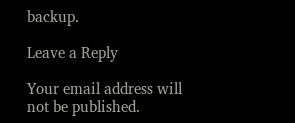backup.

Leave a Reply

Your email address will not be published.